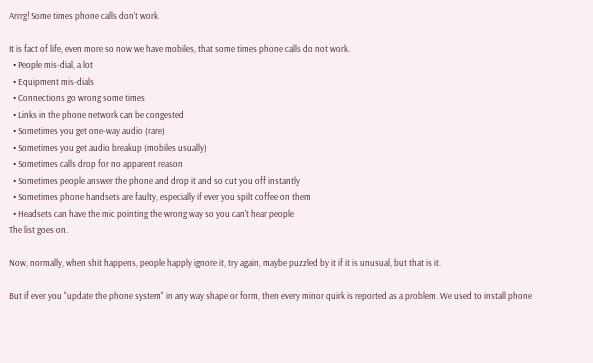Arrrg! Some times phone calls don't work

It is fact of life, even more so now we have mobiles, that some times phone calls do not work.
  • People mis-dial, a lot
  • Equipment mis-dials
  • Connections go wrong some times
  • Links in the phone network can be congested
  • Sometimes you get one-way audio (rare)
  • Sometimes you get audio breakup (mobiles usually)
  • Sometimes calls drop for no apparent reason
  • Sometimes people answer the phone and drop it and so cut you off instantly
  • Sometimes phone handsets are faulty, especially if ever you spilt coffee on them
  • Headsets can have the mic pointing the wrong way so you can't hear people
The list goes on.

Now, normally, when shit happens, people happly ignore it, try again, maybe puzzled by it if it is unusual, but that is it.

But if ever you "update the phone system" in any way shape or form, then every minor quirk is reported as a problem. We used to install phone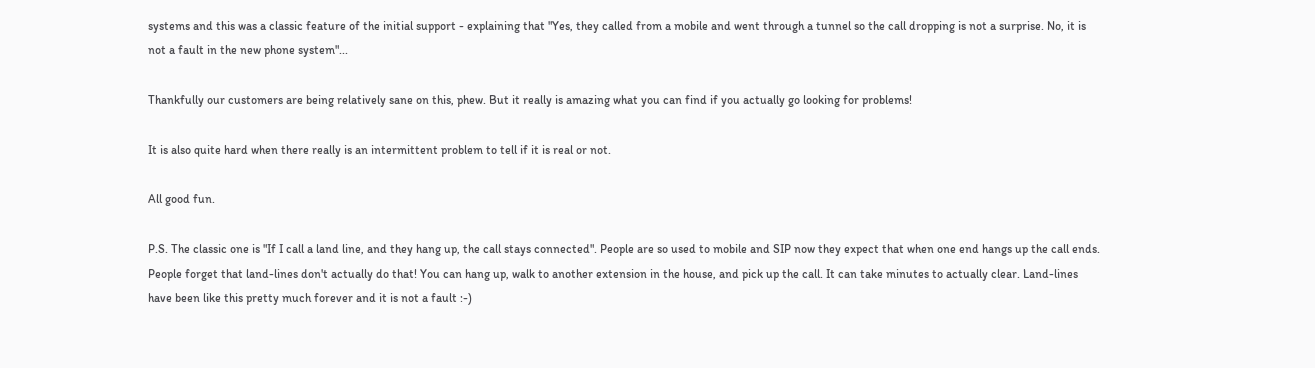systems and this was a classic feature of the initial support - explaining that "Yes, they called from a mobile and went through a tunnel so the call dropping is not a surprise. No, it is not a fault in the new phone system"...

Thankfully our customers are being relatively sane on this, phew. But it really is amazing what you can find if you actually go looking for problems!

It is also quite hard when there really is an intermittent problem to tell if it is real or not.

All good fun.

P.S. The classic one is "If I call a land line, and they hang up, the call stays connected". People are so used to mobile and SIP now they expect that when one end hangs up the call ends. People forget that land-lines don't actually do that! You can hang up, walk to another extension in the house, and pick up the call. It can take minutes to actually clear. Land-lines have been like this pretty much forever and it is not a fault :-)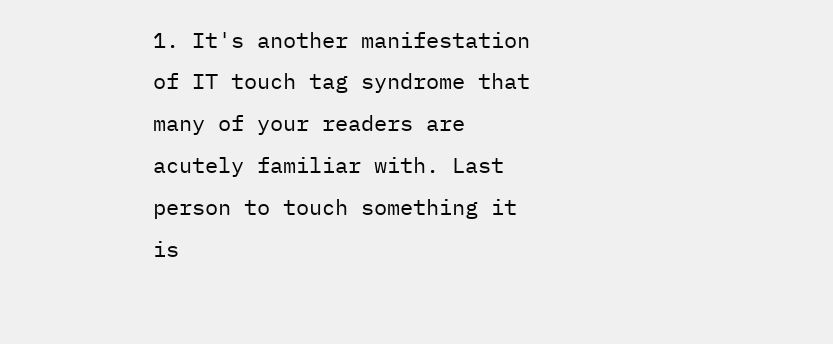1. It's another manifestation of IT touch tag syndrome that many of your readers are acutely familiar with. Last person to touch something it is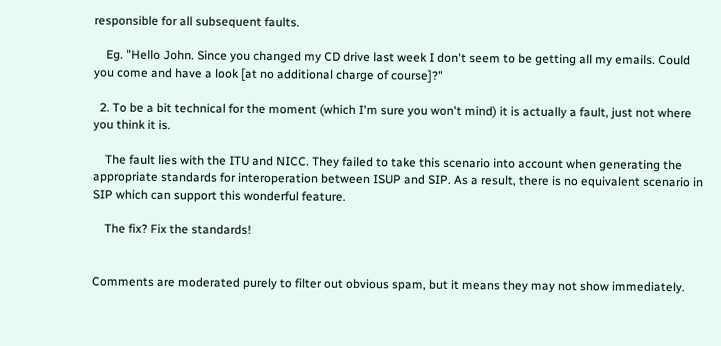responsible for all subsequent faults.

    Eg. "Hello John. Since you changed my CD drive last week I don't seem to be getting all my emails. Could you come and have a look [at no additional charge of course]?"

  2. To be a bit technical for the moment (which I'm sure you won't mind) it is actually a fault, just not where you think it is.

    The fault lies with the ITU and NICC. They failed to take this scenario into account when generating the appropriate standards for interoperation between ISUP and SIP. As a result, there is no equivalent scenario in SIP which can support this wonderful feature.

    The fix? Fix the standards!


Comments are moderated purely to filter out obvious spam, but it means they may not show immediately.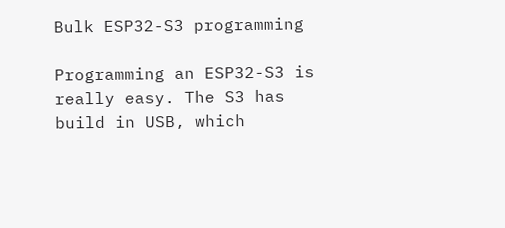Bulk ESP32-S3 programming

Programming an ESP32-S3 is really easy. The S3 has build in USB, which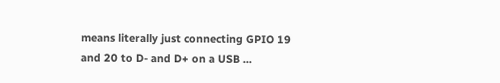means literally just connecting GPIO 19 and 20 to D- and D+ on a USB ...